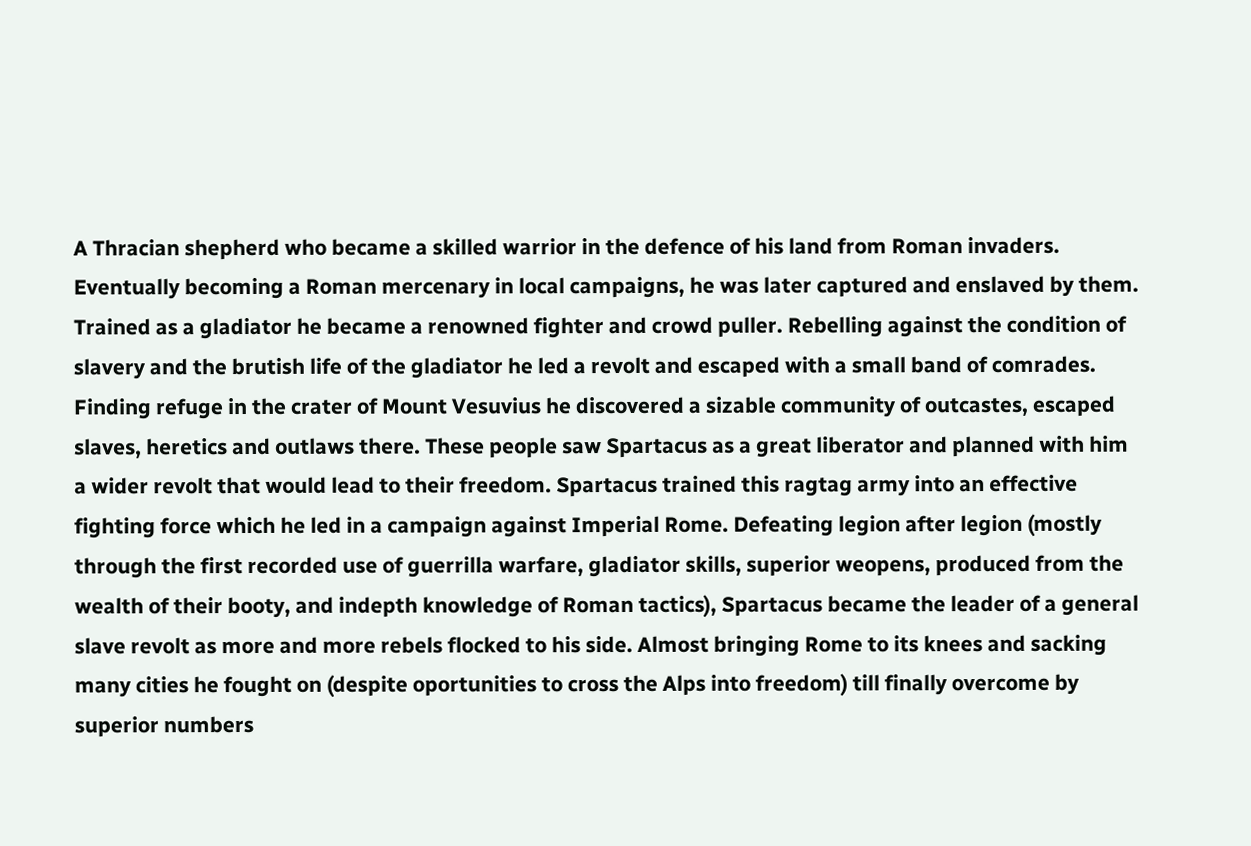A Thracian shepherd who became a skilled warrior in the defence of his land from Roman invaders. Eventually becoming a Roman mercenary in local campaigns, he was later captured and enslaved by them. Trained as a gladiator he became a renowned fighter and crowd puller. Rebelling against the condition of slavery and the brutish life of the gladiator he led a revolt and escaped with a small band of comrades. Finding refuge in the crater of Mount Vesuvius he discovered a sizable community of outcastes, escaped slaves, heretics and outlaws there. These people saw Spartacus as a great liberator and planned with him a wider revolt that would lead to their freedom. Spartacus trained this ragtag army into an effective fighting force which he led in a campaign against Imperial Rome. Defeating legion after legion (mostly through the first recorded use of guerrilla warfare, gladiator skills, superior weopens, produced from the wealth of their booty, and indepth knowledge of Roman tactics), Spartacus became the leader of a general slave revolt as more and more rebels flocked to his side. Almost bringing Rome to its knees and sacking many cities he fought on (despite oportunities to cross the Alps into freedom) till finally overcome by superior numbers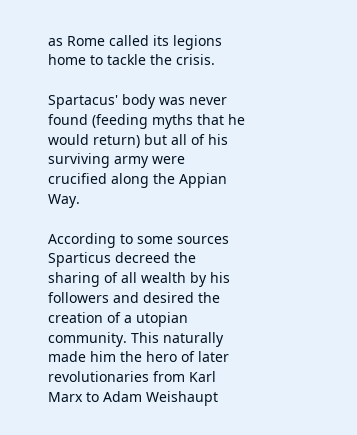as Rome called its legions home to tackle the crisis.

Spartacus' body was never found (feeding myths that he would return) but all of his surviving army were crucified along the Appian Way.

According to some sources Sparticus decreed the sharing of all wealth by his followers and desired the creation of a utopian community. This naturally made him the hero of later revolutionaries from Karl Marx to Adam Weishaupt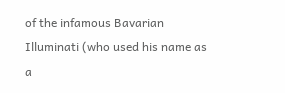of the infamous Bavarian Illuminati (who used his name as a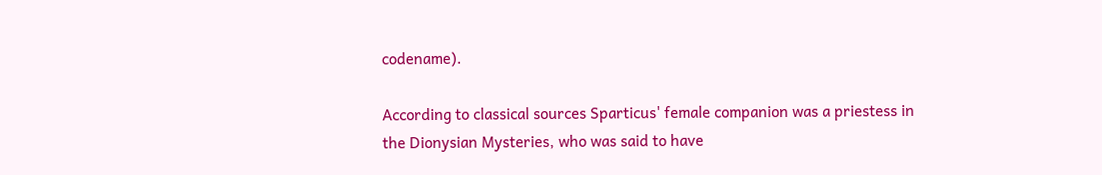codename).

According to classical sources Sparticus' female companion was a priestess in the Dionysian Mysteries, who was said to have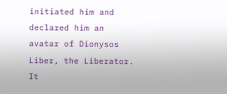initiated him and declared him an avatar of Dionysos Liber, the Liberator. It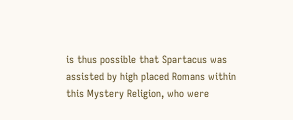is thus possible that Spartacus was assisted by high placed Romans within this Mystery Religion, who were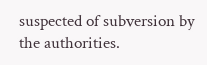suspected of subversion by the authorities.